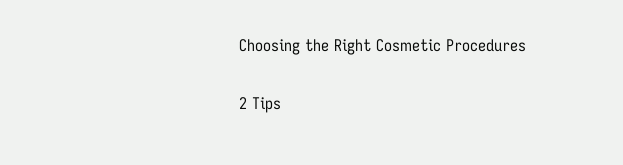Choosing the Right Cosmetic Procedures

2 Tips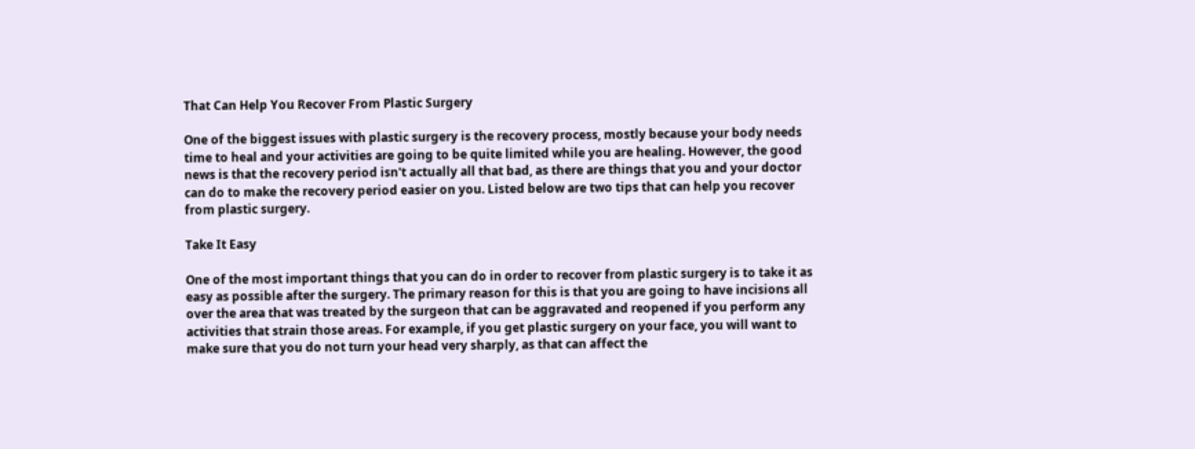That Can Help You Recover From Plastic Surgery

One of the biggest issues with plastic surgery is the recovery process, mostly because your body needs time to heal and your activities are going to be quite limited while you are healing. However, the good news is that the recovery period isn't actually all that bad, as there are things that you and your doctor can do to make the recovery period easier on you. Listed below are two tips that can help you recover from plastic surgery.

Take It Easy

One of the most important things that you can do in order to recover from plastic surgery is to take it as easy as possible after the surgery. The primary reason for this is that you are going to have incisions all over the area that was treated by the surgeon that can be aggravated and reopened if you perform any activities that strain those areas. For example, if you get plastic surgery on your face, you will want to make sure that you do not turn your head very sharply, as that can affect the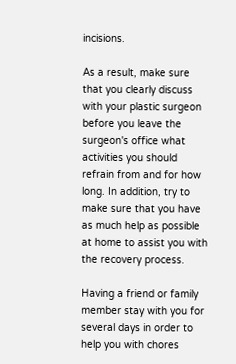incisions.

As a result, make sure that you clearly discuss with your plastic surgeon before you leave the surgeon's office what activities you should refrain from and for how long. In addition, try to make sure that you have as much help as possible at home to assist you with the recovery process.

Having a friend or family member stay with you for several days in order to help you with chores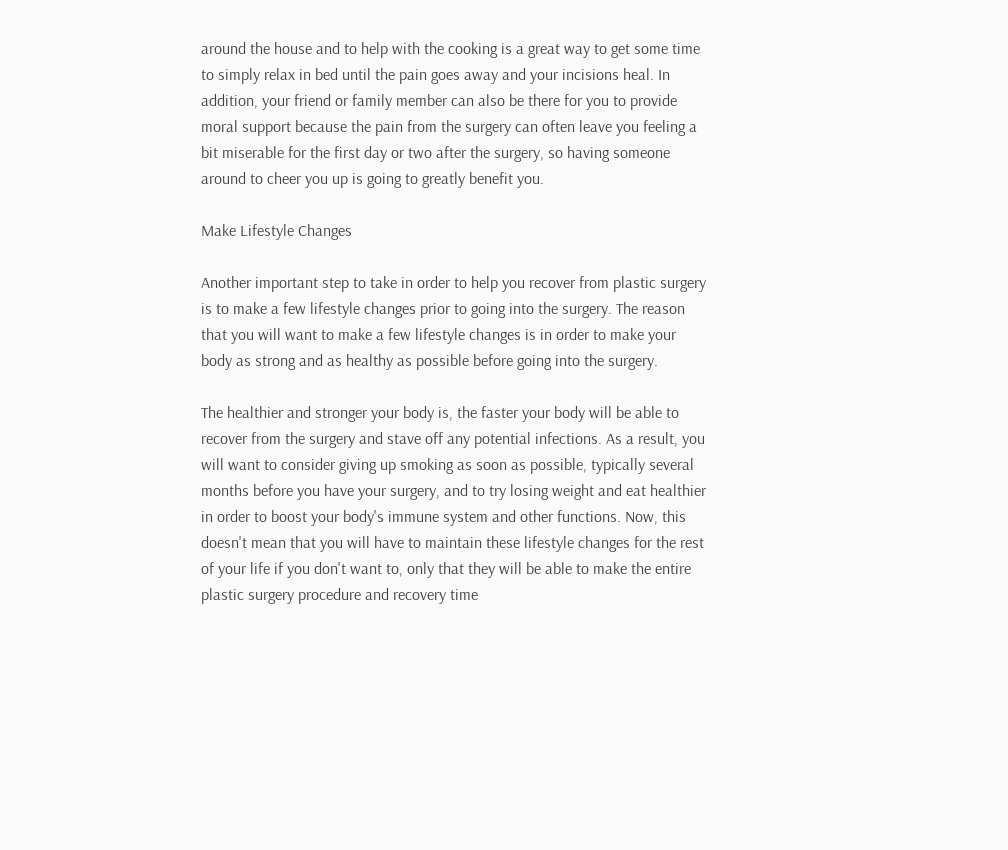around the house and to help with the cooking is a great way to get some time to simply relax in bed until the pain goes away and your incisions heal. In addition, your friend or family member can also be there for you to provide moral support because the pain from the surgery can often leave you feeling a bit miserable for the first day or two after the surgery, so having someone around to cheer you up is going to greatly benefit you.

Make Lifestyle Changes

Another important step to take in order to help you recover from plastic surgery is to make a few lifestyle changes prior to going into the surgery. The reason that you will want to make a few lifestyle changes is in order to make your body as strong and as healthy as possible before going into the surgery.

The healthier and stronger your body is, the faster your body will be able to recover from the surgery and stave off any potential infections. As a result, you will want to consider giving up smoking as soon as possible, typically several months before you have your surgery, and to try losing weight and eat healthier in order to boost your body's immune system and other functions. Now, this doesn't mean that you will have to maintain these lifestyle changes for the rest of your life if you don't want to, only that they will be able to make the entire plastic surgery procedure and recovery time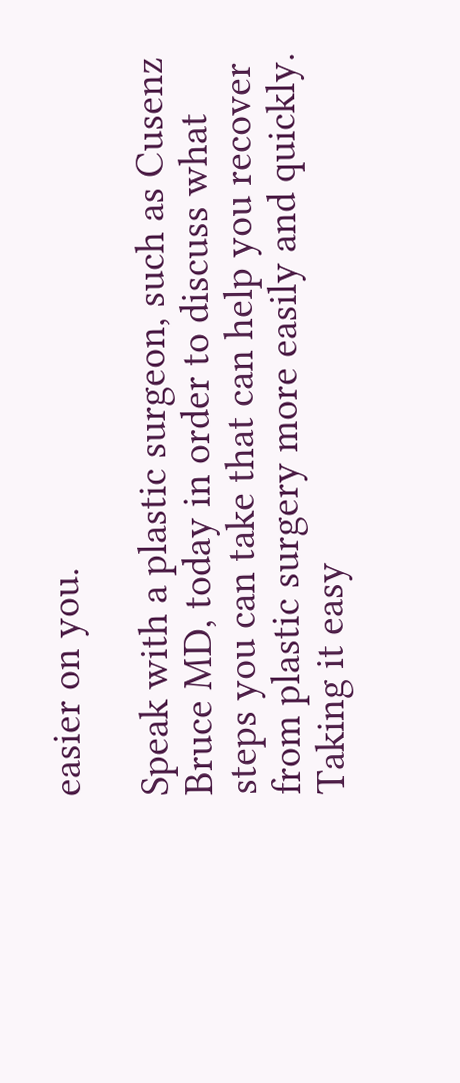easier on you.

Speak with a plastic surgeon, such as Cusenz Bruce MD, today in order to discuss what steps you can take that can help you recover from plastic surgery more easily and quickly. Taking it easy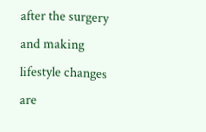after the surgery and making lifestyle changes are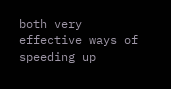both very effective ways of speeding up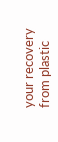your recovery from plastic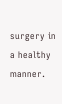surgery in a healthy manner.